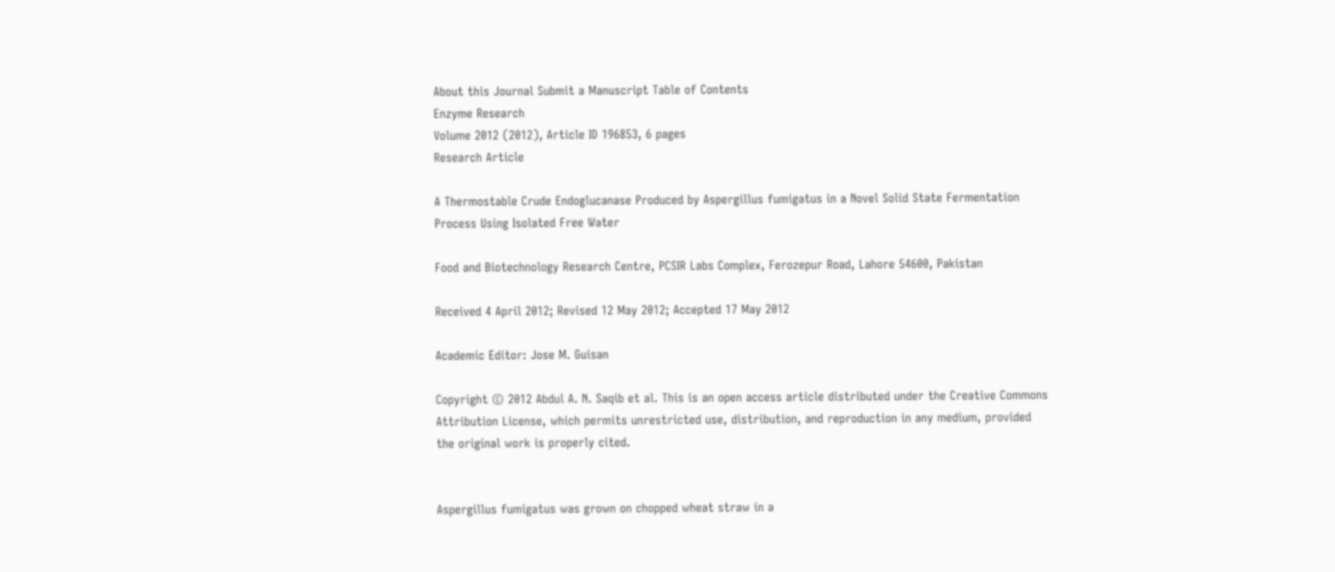About this Journal Submit a Manuscript Table of Contents
Enzyme Research
Volume 2012 (2012), Article ID 196853, 6 pages
Research Article

A Thermostable Crude Endoglucanase Produced by Aspergillus fumigatus in a Novel Solid State Fermentation Process Using Isolated Free Water

Food and Biotechnology Research Centre, PCSIR Labs Complex, Ferozepur Road, Lahore 54600, Pakistan

Received 4 April 2012; Revised 12 May 2012; Accepted 17 May 2012

Academic Editor: Jose M. Guisan

Copyright © 2012 Abdul A. N. Saqib et al. This is an open access article distributed under the Creative Commons Attribution License, which permits unrestricted use, distribution, and reproduction in any medium, provided the original work is properly cited.


Aspergillus fumigatus was grown on chopped wheat straw in a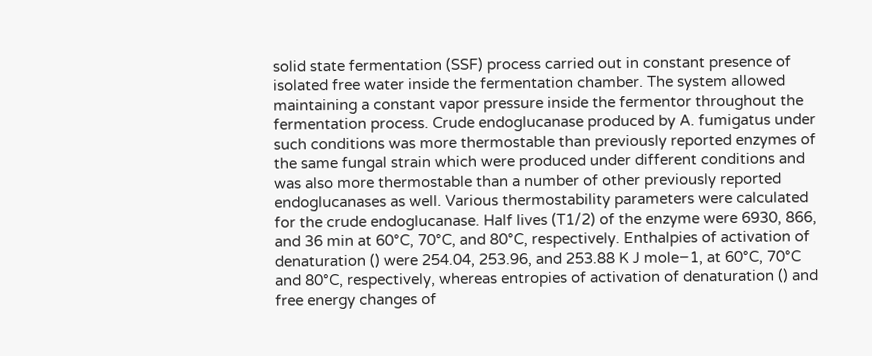solid state fermentation (SSF) process carried out in constant presence of isolated free water inside the fermentation chamber. The system allowed maintaining a constant vapor pressure inside the fermentor throughout the fermentation process. Crude endoglucanase produced by A. fumigatus under such conditions was more thermostable than previously reported enzymes of the same fungal strain which were produced under different conditions and was also more thermostable than a number of other previously reported endoglucanases as well. Various thermostability parameters were calculated for the crude endoglucanase. Half lives (T1/2) of the enzyme were 6930, 866, and 36 min at 60°C, 70°C, and 80°C, respectively. Enthalpies of activation of denaturation () were 254.04, 253.96, and 253.88 K J mole−1, at 60°C, 70°C and 80°C, respectively, whereas entropies of activation of denaturation () and free energy changes of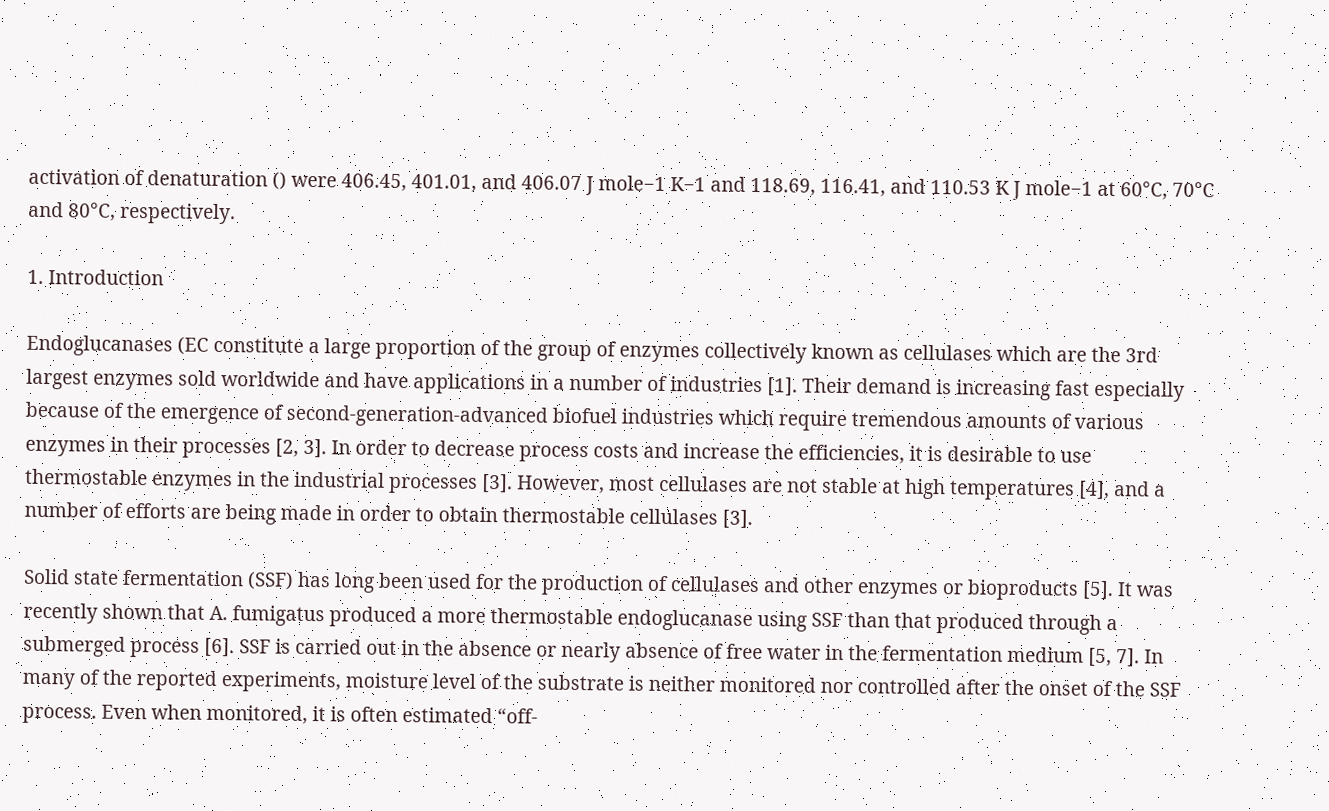activation of denaturation () were 406.45, 401.01, and 406.07 J mole−1 K−1 and 118.69, 116.41, and 110.53 K J mole−1 at 60°C, 70°C and 80°C, respectively.

1. Introduction

Endoglucanases (EC constitute a large proportion of the group of enzymes collectively known as cellulases which are the 3rd largest enzymes sold worldwide and have applications in a number of industries [1]. Their demand is increasing fast especially because of the emergence of second-generation-advanced biofuel industries which require tremendous amounts of various enzymes in their processes [2, 3]. In order to decrease process costs and increase the efficiencies, it is desirable to use thermostable enzymes in the industrial processes [3]. However, most cellulases are not stable at high temperatures [4], and a number of efforts are being made in order to obtain thermostable cellulases [3].

Solid state fermentation (SSF) has long been used for the production of cellulases and other enzymes or bioproducts [5]. It was recently shown that A. fumigatus produced a more thermostable endoglucanase using SSF than that produced through a submerged process [6]. SSF is carried out in the absence or nearly absence of free water in the fermentation medium [5, 7]. In many of the reported experiments, moisture level of the substrate is neither monitored nor controlled after the onset of the SSF process. Even when monitored, it is often estimated “off-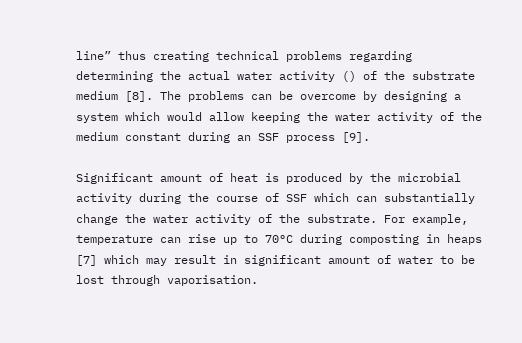line” thus creating technical problems regarding determining the actual water activity () of the substrate medium [8]. The problems can be overcome by designing a system which would allow keeping the water activity of the medium constant during an SSF process [9].

Significant amount of heat is produced by the microbial activity during the course of SSF which can substantially change the water activity of the substrate. For example, temperature can rise up to 70°C during composting in heaps [7] which may result in significant amount of water to be lost through vaporisation.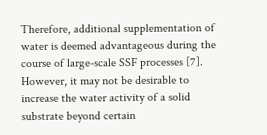Therefore, additional supplementation of water is deemed advantageous during the course of large-scale SSF processes [7]. However, it may not be desirable to increase the water activity of a solid substrate beyond certain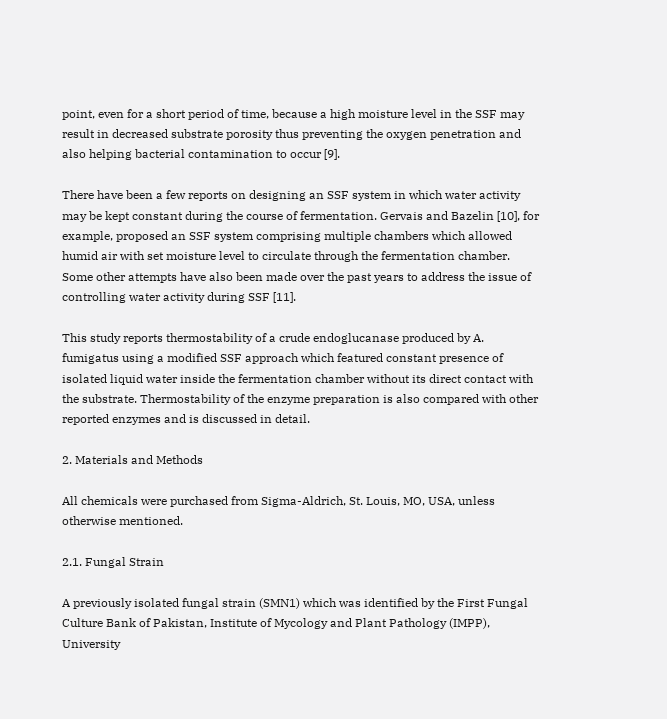point, even for a short period of time, because a high moisture level in the SSF may result in decreased substrate porosity thus preventing the oxygen penetration and also helping bacterial contamination to occur [9].

There have been a few reports on designing an SSF system in which water activity may be kept constant during the course of fermentation. Gervais and Bazelin [10], for example, proposed an SSF system comprising multiple chambers which allowed humid air with set moisture level to circulate through the fermentation chamber. Some other attempts have also been made over the past years to address the issue of controlling water activity during SSF [11].

This study reports thermostability of a crude endoglucanase produced by A. fumigatus using a modified SSF approach which featured constant presence of isolated liquid water inside the fermentation chamber without its direct contact with the substrate. Thermostability of the enzyme preparation is also compared with other reported enzymes and is discussed in detail.

2. Materials and Methods

All chemicals were purchased from Sigma-Aldrich, St. Louis, MO, USA, unless otherwise mentioned.

2.1. Fungal Strain

A previously isolated fungal strain (SMN1) which was identified by the First Fungal Culture Bank of Pakistan, Institute of Mycology and Plant Pathology (IMPP), University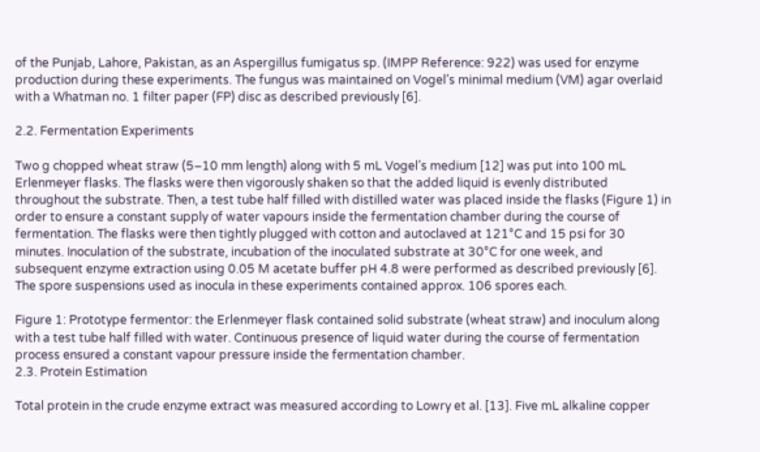of the Punjab, Lahore, Pakistan, as an Aspergillus fumigatus sp. (IMPP Reference: 922) was used for enzyme production during these experiments. The fungus was maintained on Vogel’s minimal medium (VM) agar overlaid with a Whatman no. 1 filter paper (FP) disc as described previously [6].

2.2. Fermentation Experiments

Two g chopped wheat straw (5–10 mm length) along with 5 mL Vogel’s medium [12] was put into 100 mL Erlenmeyer flasks. The flasks were then vigorously shaken so that the added liquid is evenly distributed throughout the substrate. Then, a test tube half filled with distilled water was placed inside the flasks (Figure 1) in order to ensure a constant supply of water vapours inside the fermentation chamber during the course of fermentation. The flasks were then tightly plugged with cotton and autoclaved at 121°C and 15 psi for 30 minutes. Inoculation of the substrate, incubation of the inoculated substrate at 30°C for one week, and subsequent enzyme extraction using 0.05 M acetate buffer pH 4.8 were performed as described previously [6]. The spore suspensions used as inocula in these experiments contained approx. 106 spores each.

Figure 1: Prototype fermentor: the Erlenmeyer flask contained solid substrate (wheat straw) and inoculum along with a test tube half filled with water. Continuous presence of liquid water during the course of fermentation process ensured a constant vapour pressure inside the fermentation chamber.
2.3. Protein Estimation

Total protein in the crude enzyme extract was measured according to Lowry et al. [13]. Five mL alkaline copper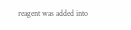reagent was added into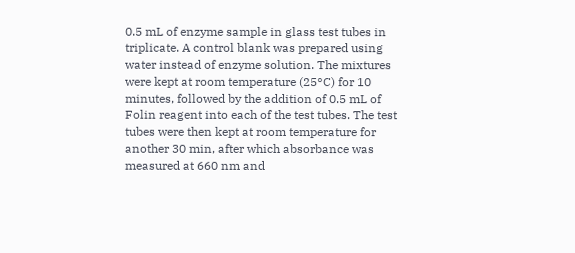0.5 mL of enzyme sample in glass test tubes in triplicate. A control blank was prepared using water instead of enzyme solution. The mixtures were kept at room temperature (25°C) for 10 minutes, followed by the addition of 0.5 mL of Folin reagent into each of the test tubes. The test tubes were then kept at room temperature for another 30 min, after which absorbance was measured at 660 nm and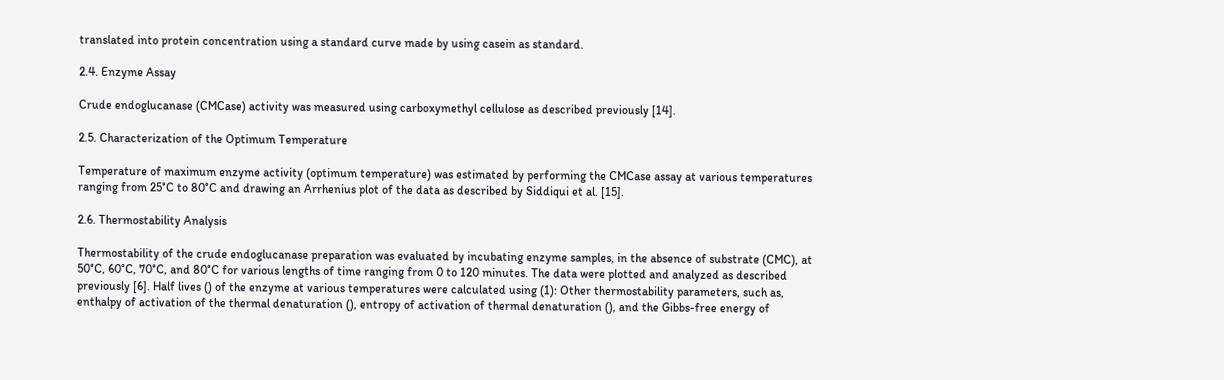translated into protein concentration using a standard curve made by using casein as standard.

2.4. Enzyme Assay

Crude endoglucanase (CMCase) activity was measured using carboxymethyl cellulose as described previously [14].

2.5. Characterization of the Optimum Temperature

Temperature of maximum enzyme activity (optimum temperature) was estimated by performing the CMCase assay at various temperatures ranging from 25°C to 80°C and drawing an Arrhenius plot of the data as described by Siddiqui et al. [15].

2.6. Thermostability Analysis

Thermostability of the crude endoglucanase preparation was evaluated by incubating enzyme samples, in the absence of substrate (CMC), at 50°C, 60°C, 70°C, and 80°C for various lengths of time ranging from 0 to 120 minutes. The data were plotted and analyzed as described previously [6]. Half lives () of the enzyme at various temperatures were calculated using (1): Other thermostability parameters, such as, enthalpy of activation of the thermal denaturation (), entropy of activation of thermal denaturation (), and the Gibbs-free energy of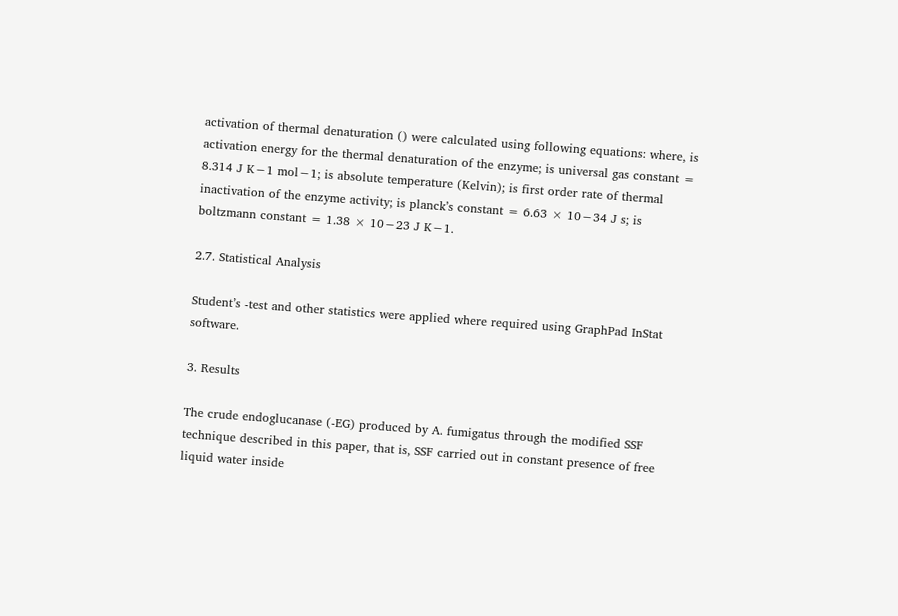activation of thermal denaturation () were calculated using following equations: where, is activation energy for the thermal denaturation of the enzyme; is universal gas constant = 8.314 J K−1 mol−1; is absolute temperature (Kelvin); is first order rate of thermal inactivation of the enzyme activity; is planck’s constant = 6.63 × 10−34 J s; is boltzmann constant = 1.38 × 10−23 J K−1.

2.7. Statistical Analysis

Student’s -test and other statistics were applied where required using GraphPad InStat software.

3. Results

The crude endoglucanase (-EG) produced by A. fumigatus through the modified SSF technique described in this paper, that is, SSF carried out in constant presence of free liquid water inside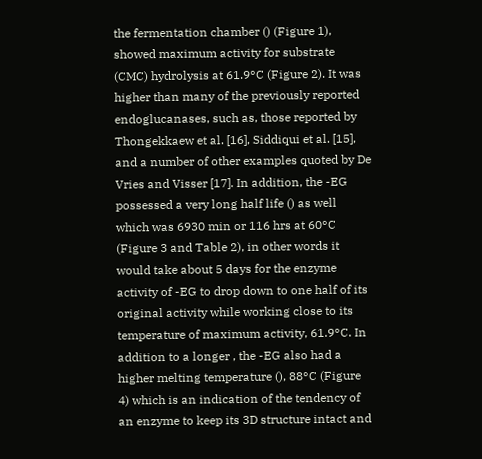the fermentation chamber () (Figure 1), showed maximum activity for substrate (CMC) hydrolysis at 61.9°C (Figure 2). It was higher than many of the previously reported endoglucanases, such as, those reported by Thongekkaew et al. [16], Siddiqui et al. [15], and a number of other examples quoted by De Vries and Visser [17]. In addition, the -EG possessed a very long half life () as well which was 6930 min or 116 hrs at 60°C (Figure 3 and Table 2), in other words it would take about 5 days for the enzyme activity of -EG to drop down to one half of its original activity while working close to its temperature of maximum activity, 61.9°C. In addition to a longer , the -EG also had a higher melting temperature (), 88°C (Figure 4) which is an indication of the tendency of an enzyme to keep its 3D structure intact and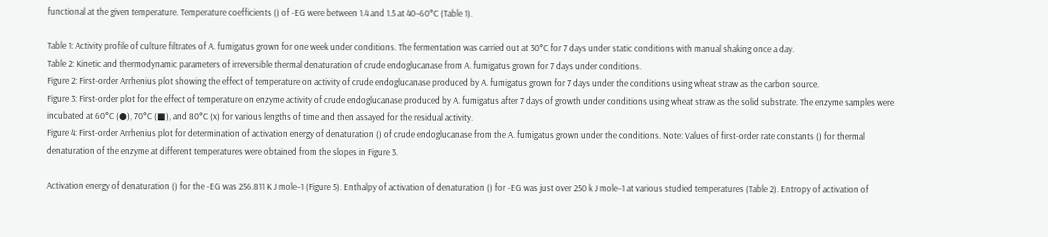functional at the given temperature. Temperature coefficients () of -EG were between 1.4 and 1.5 at 40–60°C (Table 1).

Table 1: Activity profile of culture filtrates of A. fumigatus grown for one week under conditions. The fermentation was carried out at 30°C for 7 days under static conditions with manual shaking once a day.
Table 2: Kinetic and thermodynamic parameters of irreversible thermal denaturation of crude endoglucanase from A. fumigatus grown for 7 days under conditions.
Figure 2: First-order Arrhenius plot showing the effect of temperature on activity of crude endoglucanase produced by A. fumigatus grown for 7 days under the conditions using wheat straw as the carbon source.
Figure 3: First-order plot for the effect of temperature on enzyme activity of crude endoglucanase produced by A. fumigatus after 7 days of growth under conditions using wheat straw as the solid substrate. The enzyme samples were incubated at 60°C (●), 70°C (■), and 80°C (x) for various lengths of time and then assayed for the residual activity.
Figure 4: First-order Arrhenius plot for determination of activation energy of denaturation () of crude endoglucanase from the A. fumigatus grown under the conditions. Note: Values of first-order rate constants () for thermal denaturation of the enzyme at different temperatures were obtained from the slopes in Figure 3.

Activation energy of denaturation () for the -EG was 256.811 K J mole−1 (Figure 5). Enthalpy of activation of denaturation () for -EG was just over 250 k J mole−1 at various studied temperatures (Table 2). Entropy of activation of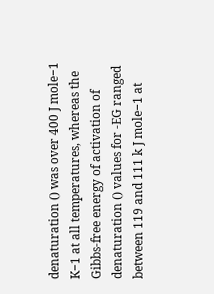denaturation () was over 400 J mole−1 K−1 at all temperatures, whereas the Gibbs-free energy of activation of denaturation () values for -EG ranged between 119 and 111 k J mole−1 at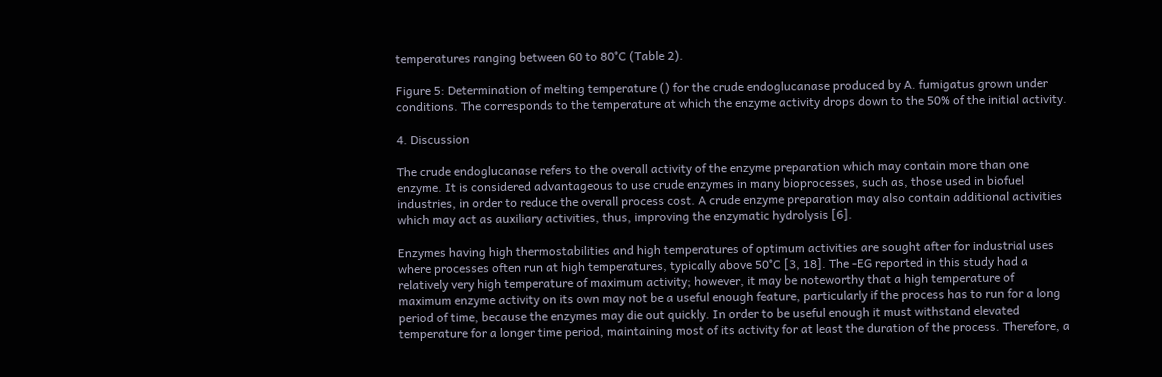temperatures ranging between 60 to 80°C (Table 2).

Figure 5: Determination of melting temperature () for the crude endoglucanase produced by A. fumigatus grown under conditions. The corresponds to the temperature at which the enzyme activity drops down to the 50% of the initial activity.

4. Discussion

The crude endoglucanase refers to the overall activity of the enzyme preparation which may contain more than one enzyme. It is considered advantageous to use crude enzymes in many bioprocesses, such as, those used in biofuel industries, in order to reduce the overall process cost. A crude enzyme preparation may also contain additional activities which may act as auxiliary activities, thus, improving the enzymatic hydrolysis [6].

Enzymes having high thermostabilities and high temperatures of optimum activities are sought after for industrial uses where processes often run at high temperatures, typically above 50°C [3, 18]. The -EG reported in this study had a relatively very high temperature of maximum activity; however, it may be noteworthy that a high temperature of maximum enzyme activity on its own may not be a useful enough feature, particularly if the process has to run for a long period of time, because the enzymes may die out quickly. In order to be useful enough it must withstand elevated temperature for a longer time period, maintaining most of its activity for at least the duration of the process. Therefore, a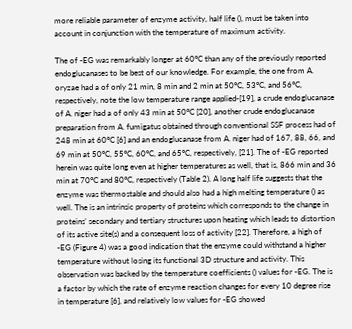more reliable parameter of enzyme activity, half life (), must be taken into account in conjunction with the temperature of maximum activity.

The of -EG was remarkably longer at 60°C than any of the previously reported endoglucanases to be best of our knowledge. For example, the one from A. oryzae had a of only 21 min, 8 min and 2 min at 50°C, 53°C, and 56°C, respectively, note the low temperature range applied-[19], a crude endoglucanase of A. niger had a of only 43 min at 50°C [20], another crude endoglucanase preparation from A. fumigatus obtained through conventional SSF process had of 248 min at 60°C [6] and an endoglucanase from A. niger had of 167, 88, 66, and 69 min at 50°C, 55°C, 60°C, and 65°C, respectively, [21]. The of -EG reported herein was quite long even at higher temperatures as well, that is, 866 min and 36 min at 70°C and 80°C, respectively (Table 2). A long half life suggests that the enzyme was thermostable and should also had a high melting temperature () as well. The is an intrinsic property of proteins which corresponds to the change in proteins’ secondary and tertiary structures upon heating which leads to distortion of its active site(s) and a consequent loss of activity [22]. Therefore, a high of -EG (Figure 4) was a good indication that the enzyme could withstand a higher temperature without losing its functional 3D structure and activity. This observation was backed by the temperature coefficients () values for -EG. The is a factor by which the rate of enzyme reaction changes for every 10 degree rise in temperature [6], and relatively low values for -EG showed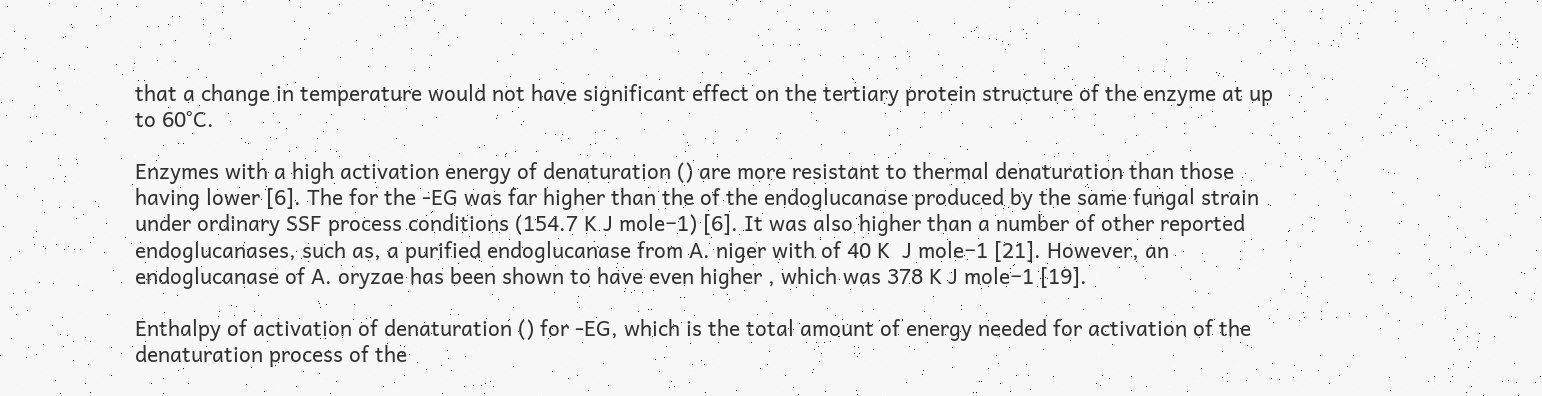that a change in temperature would not have significant effect on the tertiary protein structure of the enzyme at up to 60°C.

Enzymes with a high activation energy of denaturation () are more resistant to thermal denaturation than those having lower [6]. The for the -EG was far higher than the of the endoglucanase produced by the same fungal strain under ordinary SSF process conditions (154.7 K J mole−1) [6]. It was also higher than a number of other reported endoglucanases, such as, a purified endoglucanase from A. niger with of 40 K  J mole−1 [21]. However, an endoglucanase of A. oryzae has been shown to have even higher , which was 378 K J mole−1 [19].

Enthalpy of activation of denaturation () for -EG, which is the total amount of energy needed for activation of the denaturation process of the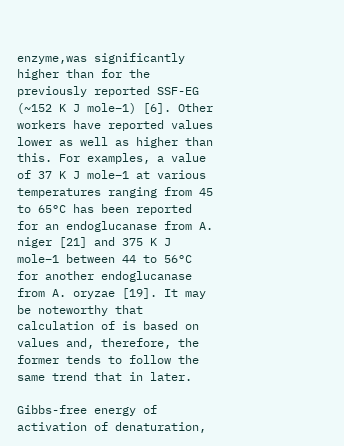enzyme,was significantly higher than for the previously reported SSF-EG (~152 K J mole−1) [6]. Other workers have reported values lower as well as higher than this. For examples, a value of 37 K J mole−1 at various temperatures ranging from 45 to 65°C has been reported for an endoglucanase from A. niger [21] and 375 K J mole−1 between 44 to 56°C for another endoglucanase from A. oryzae [19]. It may be noteworthy that calculation of is based on values and, therefore, the former tends to follow the same trend that in later.

Gibbs-free energy of activation of denaturation,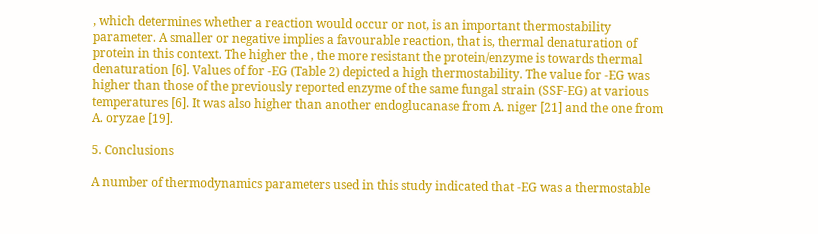, which determines whether a reaction would occur or not, is an important thermostability parameter. A smaller or negative implies a favourable reaction, that is, thermal denaturation of protein in this context. The higher the , the more resistant the protein/enzyme is towards thermal denaturation [6]. Values of for -EG (Table 2) depicted a high thermostability. The value for -EG was higher than those of the previously reported enzyme of the same fungal strain (SSF-EG) at various temperatures [6]. It was also higher than another endoglucanase from A. niger [21] and the one from A. oryzae [19].

5. Conclusions

A number of thermodynamics parameters used in this study indicated that -EG was a thermostable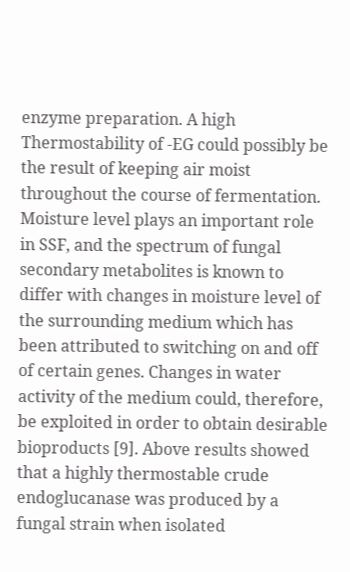enzyme preparation. A high Thermostability of -EG could possibly be the result of keeping air moist throughout the course of fermentation. Moisture level plays an important role in SSF, and the spectrum of fungal secondary metabolites is known to differ with changes in moisture level of the surrounding medium which has been attributed to switching on and off of certain genes. Changes in water activity of the medium could, therefore, be exploited in order to obtain desirable bioproducts [9]. Above results showed that a highly thermostable crude endoglucanase was produced by a fungal strain when isolated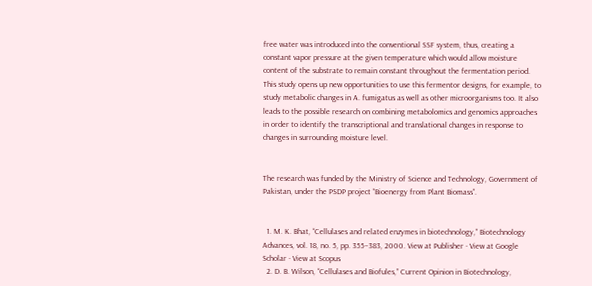free water was introduced into the conventional SSF system, thus, creating a constant vapor pressure at the given temperature which would allow moisture content of the substrate to remain constant throughout the fermentation period. This study opens up new opportunities to use this fermentor designs, for example, to study metabolic changes in A. fumigatus as well as other microorganisms too. It also leads to the possible research on combining metabolomics and genomics approaches in order to identify the transcriptional and translational changes in response to changes in surrounding moisture level.


The research was funded by the Ministry of Science and Technology, Government of Pakistan, under the PSDP project “Bioenergy from Plant Biomass”.


  1. M. K. Bhat, “Cellulases and related enzymes in biotechnology,” Biotechnology Advances, vol. 18, no. 5, pp. 355–383, 2000. View at Publisher · View at Google Scholar · View at Scopus
  2. D. B. Wilson, “Cellulases and Biofules,” Current Opinion in Biotechnology,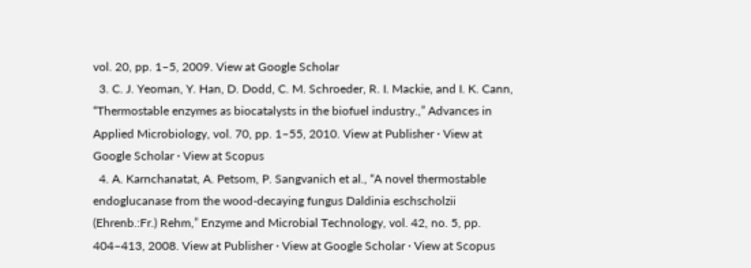vol. 20, pp. 1–5, 2009. View at Google Scholar
  3. C. J. Yeoman, Y. Han, D. Dodd, C. M. Schroeder, R. I. Mackie, and I. K. Cann, “Thermostable enzymes as biocatalysts in the biofuel industry.,” Advances in Applied Microbiology, vol. 70, pp. 1–55, 2010. View at Publisher · View at Google Scholar · View at Scopus
  4. A. Karnchanatat, A. Petsom, P. Sangvanich et al., “A novel thermostable endoglucanase from the wood-decaying fungus Daldinia eschscholzii (Ehrenb.:Fr.) Rehm,” Enzyme and Microbial Technology, vol. 42, no. 5, pp. 404–413, 2008. View at Publisher · View at Google Scholar · View at Scopus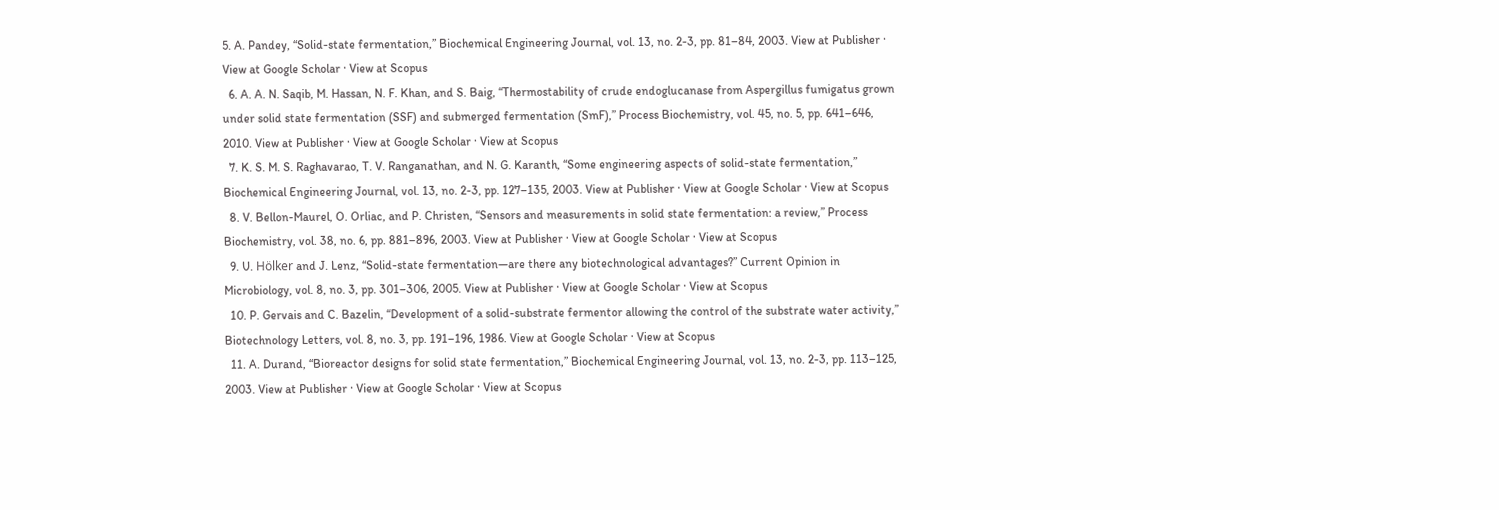5. A. Pandey, “Solid-state fermentation,” Biochemical Engineering Journal, vol. 13, no. 2-3, pp. 81–84, 2003. View at Publisher · View at Google Scholar · View at Scopus
  6. A. A. N. Saqib, M. Hassan, N. F. Khan, and S. Baig, “Thermostability of crude endoglucanase from Aspergillus fumigatus grown under solid state fermentation (SSF) and submerged fermentation (SmF),” Process Biochemistry, vol. 45, no. 5, pp. 641–646, 2010. View at Publisher · View at Google Scholar · View at Scopus
  7. K. S. M. S. Raghavarao, T. V. Ranganathan, and N. G. Karanth, “Some engineering aspects of solid-state fermentation,” Biochemical Engineering Journal, vol. 13, no. 2-3, pp. 127–135, 2003. View at Publisher · View at Google Scholar · View at Scopus
  8. V. Bellon-Maurel, O. Orliac, and P. Christen, “Sensors and measurements in solid state fermentation: a review,” Process Biochemistry, vol. 38, no. 6, pp. 881–896, 2003. View at Publisher · View at Google Scholar · View at Scopus
  9. U. Hölker and J. Lenz, “Solid-state fermentation—are there any biotechnological advantages?” Current Opinion in Microbiology, vol. 8, no. 3, pp. 301–306, 2005. View at Publisher · View at Google Scholar · View at Scopus
  10. P. Gervais and C. Bazelin, “Development of a solid-substrate fermentor allowing the control of the substrate water activity,” Biotechnology Letters, vol. 8, no. 3, pp. 191–196, 1986. View at Google Scholar · View at Scopus
  11. A. Durand, “Bioreactor designs for solid state fermentation,” Biochemical Engineering Journal, vol. 13, no. 2-3, pp. 113–125, 2003. View at Publisher · View at Google Scholar · View at Scopus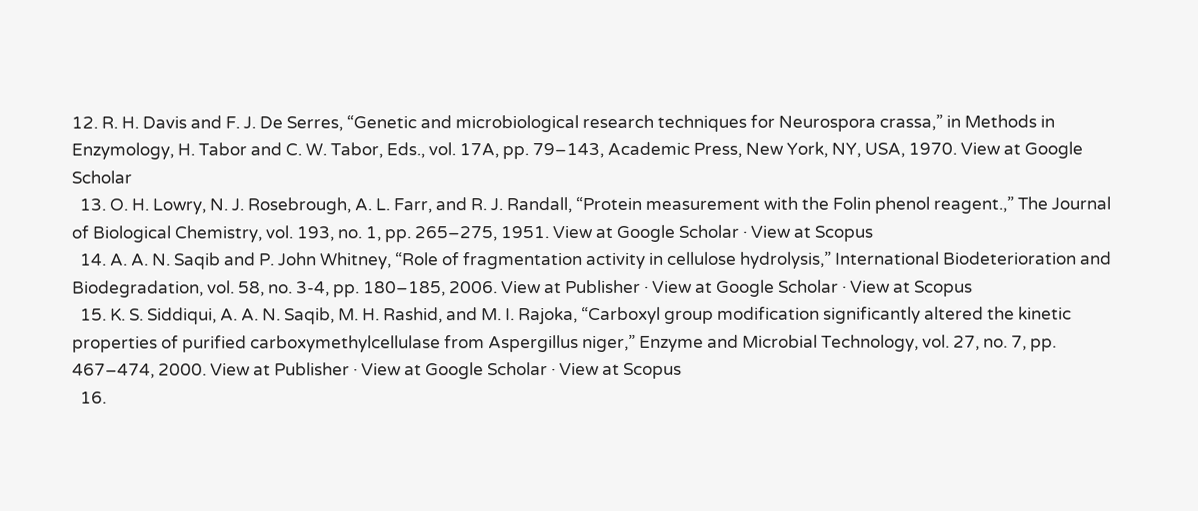12. R. H. Davis and F. J. De Serres, “Genetic and microbiological research techniques for Neurospora crassa,” in Methods in Enzymology, H. Tabor and C. W. Tabor, Eds., vol. 17A, pp. 79–143, Academic Press, New York, NY, USA, 1970. View at Google Scholar
  13. O. H. Lowry, N. J. Rosebrough, A. L. Farr, and R. J. Randall, “Protein measurement with the Folin phenol reagent.,” The Journal of Biological Chemistry, vol. 193, no. 1, pp. 265–275, 1951. View at Google Scholar · View at Scopus
  14. A. A. N. Saqib and P. John Whitney, “Role of fragmentation activity in cellulose hydrolysis,” International Biodeterioration and Biodegradation, vol. 58, no. 3-4, pp. 180–185, 2006. View at Publisher · View at Google Scholar · View at Scopus
  15. K. S. Siddiqui, A. A. N. Saqib, M. H. Rashid, and M. I. Rajoka, “Carboxyl group modification significantly altered the kinetic properties of purified carboxymethylcellulase from Aspergillus niger,” Enzyme and Microbial Technology, vol. 27, no. 7, pp. 467–474, 2000. View at Publisher · View at Google Scholar · View at Scopus
  16.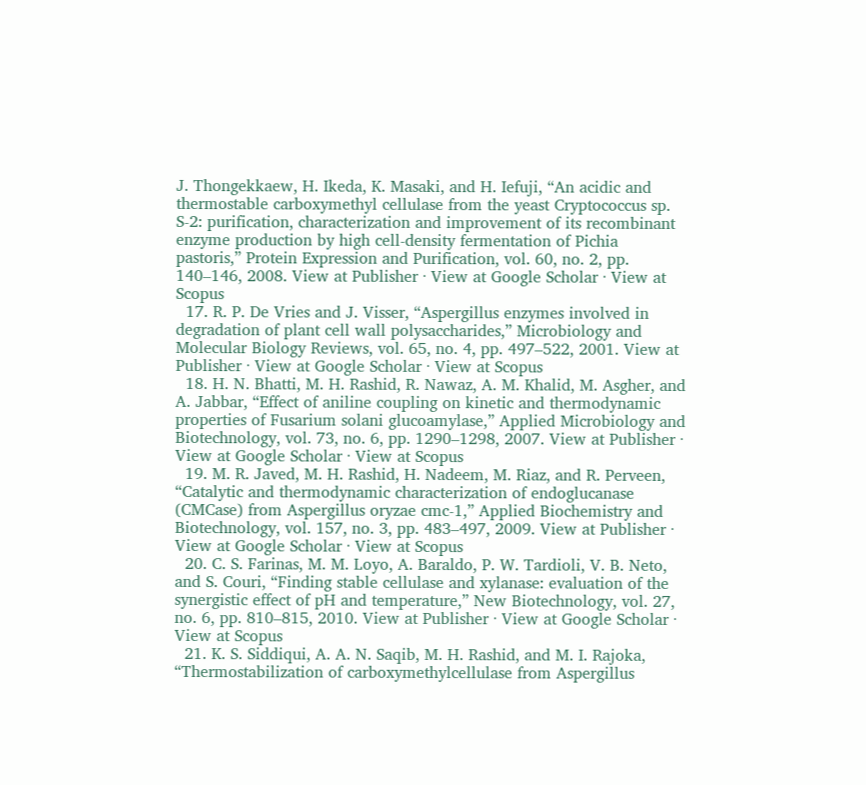J. Thongekkaew, H. Ikeda, K. Masaki, and H. Iefuji, “An acidic and thermostable carboxymethyl cellulase from the yeast Cryptococcus sp. S-2: purification, characterization and improvement of its recombinant enzyme production by high cell-density fermentation of Pichia pastoris,” Protein Expression and Purification, vol. 60, no. 2, pp. 140–146, 2008. View at Publisher · View at Google Scholar · View at Scopus
  17. R. P. De Vries and J. Visser, “Aspergillus enzymes involved in degradation of plant cell wall polysaccharides,” Microbiology and Molecular Biology Reviews, vol. 65, no. 4, pp. 497–522, 2001. View at Publisher · View at Google Scholar · View at Scopus
  18. H. N. Bhatti, M. H. Rashid, R. Nawaz, A. M. Khalid, M. Asgher, and A. Jabbar, “Effect of aniline coupling on kinetic and thermodynamic properties of Fusarium solani glucoamylase,” Applied Microbiology and Biotechnology, vol. 73, no. 6, pp. 1290–1298, 2007. View at Publisher · View at Google Scholar · View at Scopus
  19. M. R. Javed, M. H. Rashid, H. Nadeem, M. Riaz, and R. Perveen, “Catalytic and thermodynamic characterization of endoglucanase (CMCase) from Aspergillus oryzae cmc-1,” Applied Biochemistry and Biotechnology, vol. 157, no. 3, pp. 483–497, 2009. View at Publisher · View at Google Scholar · View at Scopus
  20. C. S. Farinas, M. M. Loyo, A. Baraldo, P. W. Tardioli, V. B. Neto, and S. Couri, “Finding stable cellulase and xylanase: evaluation of the synergistic effect of pH and temperature,” New Biotechnology, vol. 27, no. 6, pp. 810–815, 2010. View at Publisher · View at Google Scholar · View at Scopus
  21. K. S. Siddiqui, A. A. N. Saqib, M. H. Rashid, and M. I. Rajoka, “Thermostabilization of carboxymethylcellulase from Aspergillus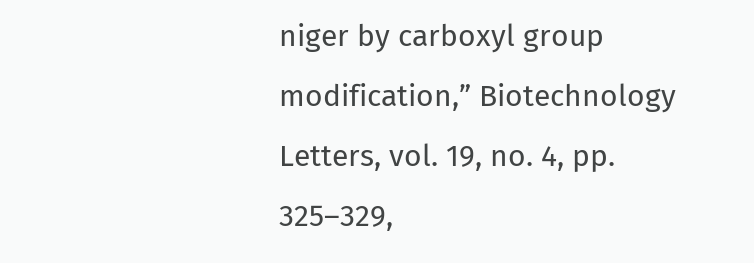niger by carboxyl group modification,” Biotechnology Letters, vol. 19, no. 4, pp. 325–329,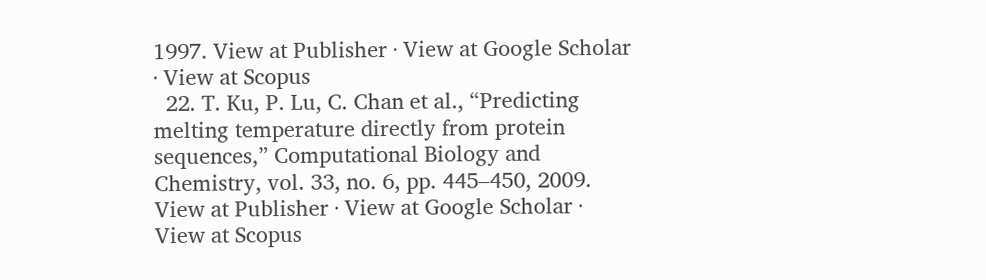1997. View at Publisher · View at Google Scholar · View at Scopus
  22. T. Ku, P. Lu, C. Chan et al., “Predicting melting temperature directly from protein sequences,” Computational Biology and Chemistry, vol. 33, no. 6, pp. 445–450, 2009. View at Publisher · View at Google Scholar · View at Scopus